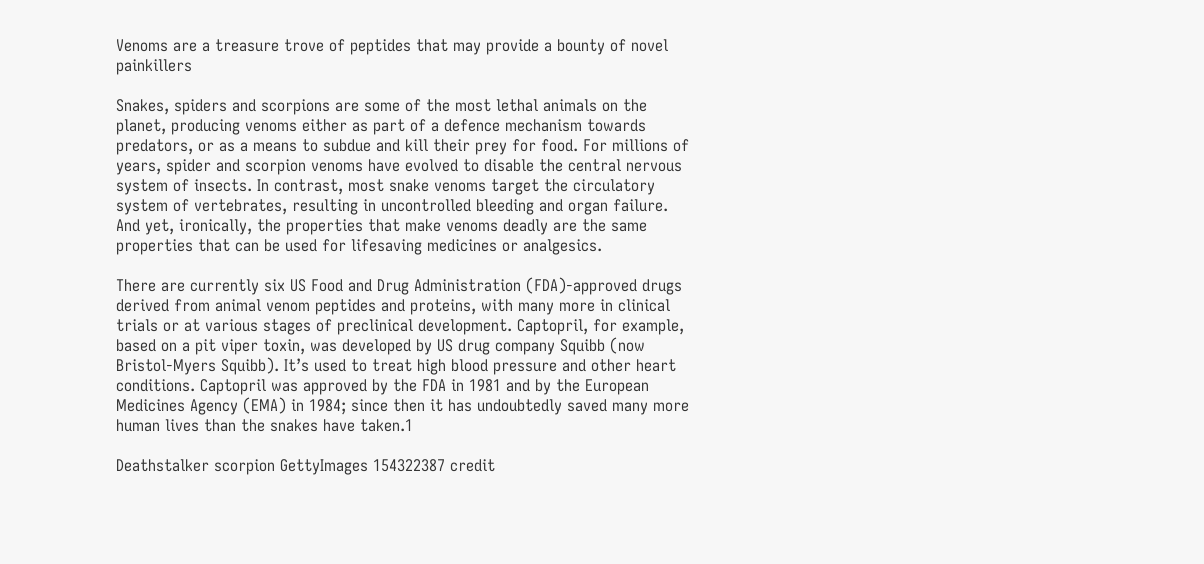Venoms are a treasure trove of peptides that may provide a bounty of novel painkillers

Snakes, spiders and scorpions are some of the most lethal animals on the planet, producing venoms either as part of a defence mechanism towards predators, or as a means to subdue and kill their prey for food. For millions of years, spider and scorpion venoms have evolved to disable the central nervous system of insects. In contrast, most snake venoms target the circulatory system of vertebrates, resulting in uncontrolled bleeding and organ failure. And yet, ironically, the properties that make venoms deadly are the same properties that can be used for lifesaving medicines or analgesics.

There are currently six US Food and Drug Administration (FDA)-approved drugs derived from animal venom peptides and proteins, with many more in clinical trials or at various stages of preclinical development. Captopril, for example, based on a pit viper toxin, was developed by US drug company Squibb (now Bristol-Myers Squibb). It’s used to treat high blood pressure and other heart conditions. Captopril was approved by the FDA in 1981 and by the European Medicines Agency (EMA) in 1984; since then it has undoubtedly saved many more human lives than the snakes have taken.1

Deathstalker scorpion GettyImages 154322387 credit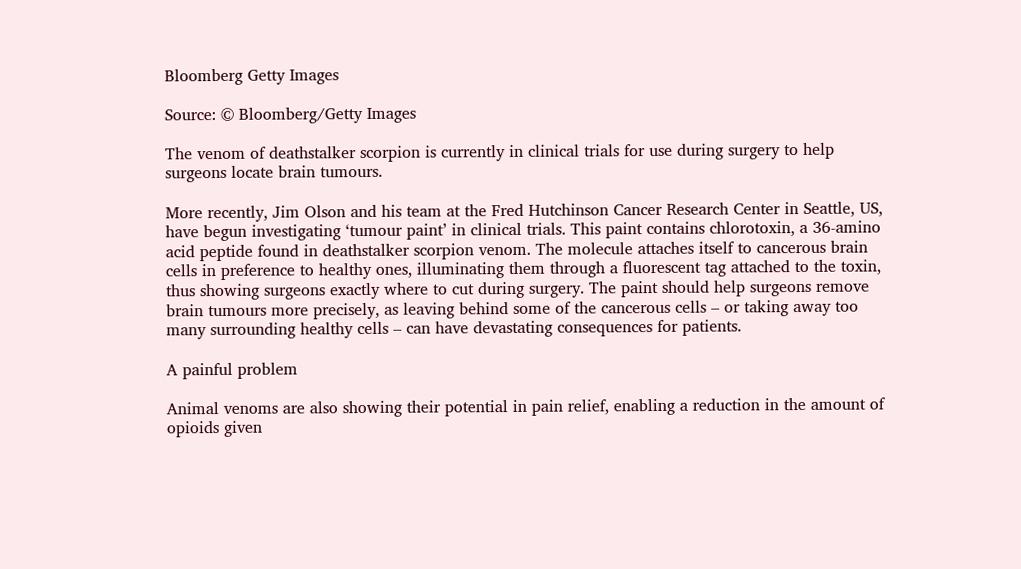Bloomberg Getty Images

Source: © Bloomberg/Getty Images

The venom of deathstalker scorpion is currently in clinical trials for use during surgery to help surgeons locate brain tumours.

More recently, Jim Olson and his team at the Fred Hutchinson Cancer Research Center in Seattle, US, have begun investigating ‘tumour paint’ in clinical trials. This paint contains chlorotoxin, a 36-amino acid peptide found in deathstalker scorpion venom. The molecule attaches itself to cancerous brain cells in preference to healthy ones, illuminating them through a fluorescent tag attached to the toxin, thus showing surgeons exactly where to cut during surgery. The paint should help surgeons remove brain tumours more precisely, as leaving behind some of the cancerous cells – or taking away too many surrounding healthy cells – can have devastating consequences for patients.

A painful problem

Animal venoms are also showing their potential in pain relief, enabling a reduction in the amount of opioids given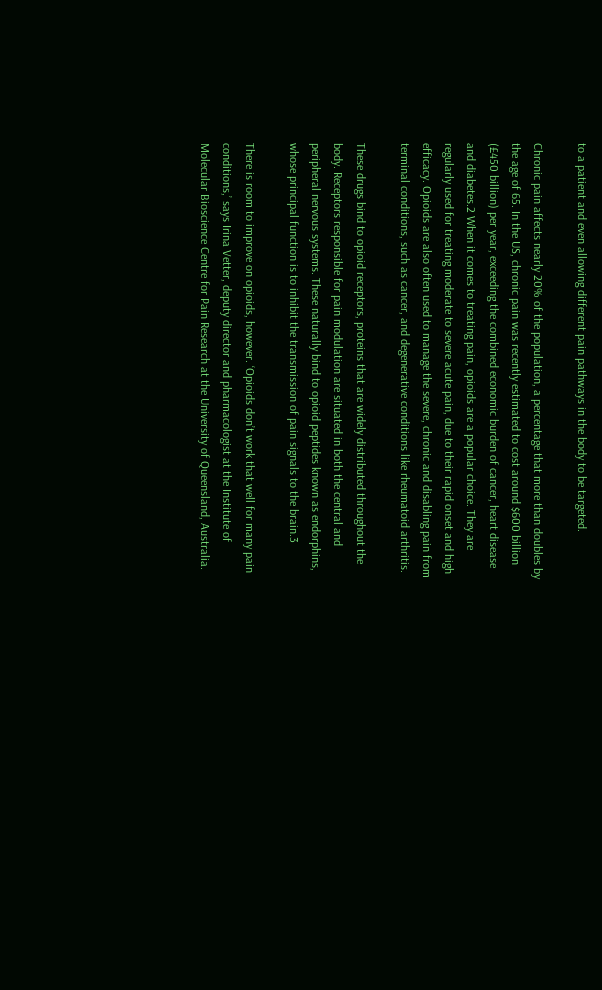to a patient and even allowing different pain pathways in the body to be targeted.

Chronic pain affects nearly 20% of the population, a percentage that more than doubles by the age of 65. In the US, chronic pain was recently estimated to cost around $600 billion (£450 billion) per year, exceeding the combined economic burden of cancer, heart disease and diabetes.2 When it comes to treating pain, opioids are a popular choice. They are regularly used for treating moderate to severe acute pain, due to their rapid onset and high efficacy. Opioids are also often used to manage the severe, chronic and disabling pain from terminal conditions, such as cancer, and degenerative conditions like rheumatoid arthritis.

These drugs bind to opioid receptors, proteins that are widely distributed throughout the body. Receptors responsible for pain modulation are situated in both the central and peripheral nervous systems. These naturally bind to opioid peptides known as endorphins, whose principal function is to inhibit the transmission of pain signals to the brain.3

There is room to improve on opioids, however. ‘Opioids don’t work that well for many pain conditions,’ says Irina Vetter, deputy director and pharmacologist at the Institute of Molecular Bioscience Centre for Pain Research at the University of Queensland, Australia.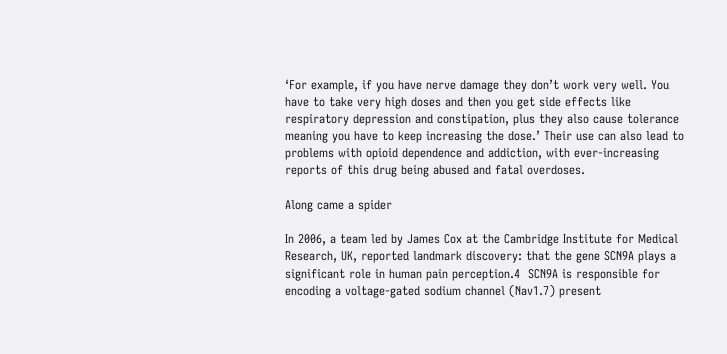‘For example, if you have nerve damage they don’t work very well. You have to take very high doses and then you get side effects like respiratory depression and constipation, plus they also cause tolerance meaning you have to keep increasing the dose.’ Their use can also lead to problems with opioid dependence and addiction, with ever-increasing reports of this drug being abused and fatal overdoses.

Along came a spider

In 2006, a team led by James Cox at the Cambridge Institute for Medical Research, UK, reported landmark discovery: that the gene SCN9A plays a significant role in human pain perception.4  SCN9A is responsible for encoding a voltage-gated sodium channel (Nav1.7) present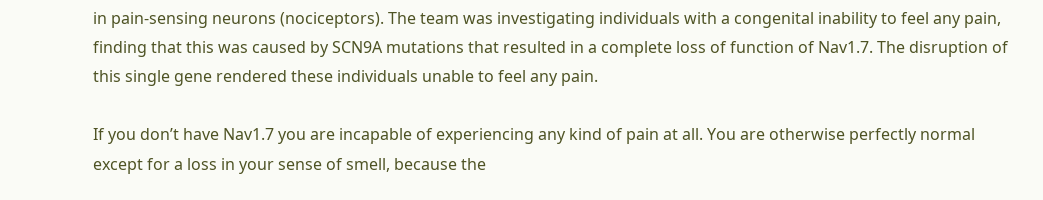in pain-sensing neurons (nociceptors). The team was investigating individuals with a congenital inability to feel any pain, finding that this was caused by SCN9A mutations that resulted in a complete loss of function of Nav1.7. The disruption of this single gene rendered these individuals unable to feel any pain.

If you don’t have Nav1.7 you are incapable of experiencing any kind of pain at all. You are otherwise perfectly normal except for a loss in your sense of smell, because the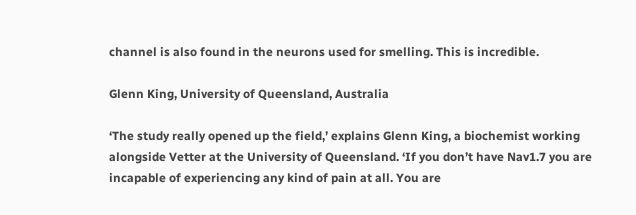channel is also found in the neurons used for smelling. This is incredible.

Glenn King, University of Queensland, Australia

‘The study really opened up the field,’ explains Glenn King, a biochemist working alongside Vetter at the University of Queensland. ‘If you don’t have Nav1.7 you are incapable of experiencing any kind of pain at all. You are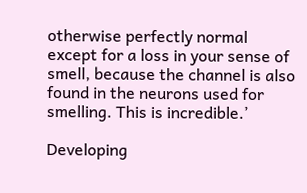otherwise perfectly normal except for a loss in your sense of smell, because the channel is also found in the neurons used for smelling. This is incredible.’

Developing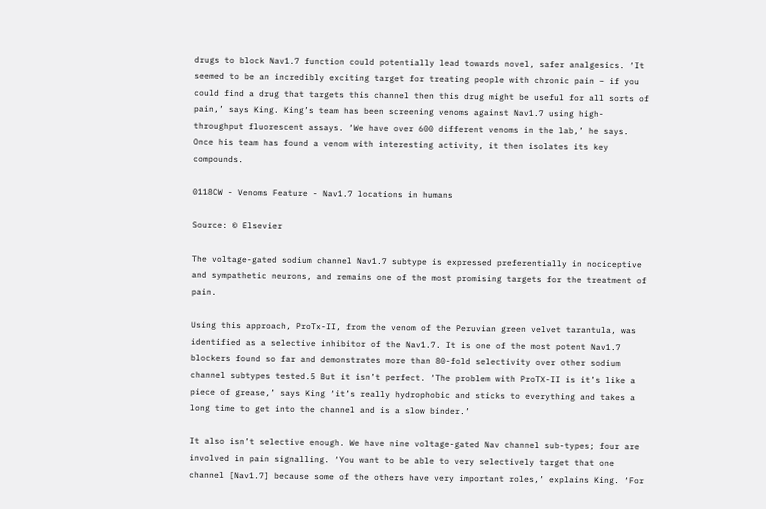drugs to block Nav1.7 function could potentially lead towards novel, safer analgesics. ‘It seemed to be an incredibly exciting target for treating people with chronic pain – if you could find a drug that targets this channel then this drug might be useful for all sorts of pain,’ says King. King’s team has been screening venoms against Nav1.7 using high-throughput fluorescent assays. ‘We have over 600 different venoms in the lab,’ he says. Once his team has found a venom with interesting activity, it then isolates its key compounds.

0118CW - Venoms Feature - Nav1.7 locations in humans

Source: © Elsevier

The voltage-gated sodium channel Nav1.7 subtype is expressed preferentially in nociceptive and sympathetic neurons, and remains one of the most promising targets for the treatment of pain.

Using this approach, ProTx-II, from the venom of the Peruvian green velvet tarantula, was identified as a selective inhibitor of the Nav1.7. It is one of the most potent Nav1.7 blockers found so far and demonstrates more than 80-fold selectivity over other sodium channel subtypes tested.5 But it isn’t perfect. ‘The problem with ProTX-II is it’s like a piece of grease,’ says King ‘it’s really hydrophobic and sticks to everything and takes a long time to get into the channel and is a slow binder.’

It also isn’t selective enough. We have nine voltage-gated Nav channel sub-types; four are involved in pain signalling. ‘You want to be able to very selectively target that one channel [Nav1.7] because some of the others have very important roles,’ explains King. ‘For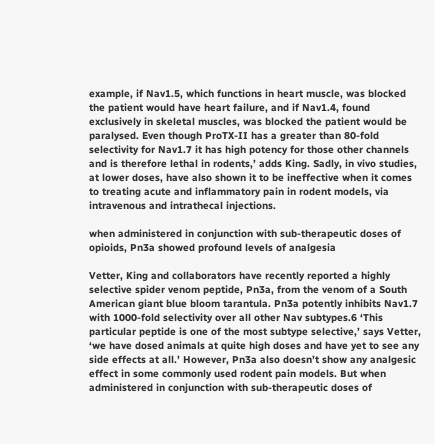example, if Nav1.5, which functions in heart muscle, was blocked the patient would have heart failure, and if Nav1.4, found exclusively in skeletal muscles, was blocked the patient would be paralysed. Even though ProTX-II has a greater than 80-fold selectivity for Nav1.7 it has high potency for those other channels and is therefore lethal in rodents,’ adds King. Sadly, in vivo studies, at lower doses, have also shown it to be ineffective when it comes to treating acute and inflammatory pain in rodent models, via intravenous and intrathecal injections.

when administered in conjunction with sub-therapeutic doses of opioids, Pn3a showed profound levels of analgesia

Vetter, King and collaborators have recently reported a highly selective spider venom peptide, Pn3a, from the venom of a South American giant blue bloom tarantula. Pn3a potently inhibits Nav1.7 with 1000-fold selectivity over all other Nav subtypes.6 ‘This particular peptide is one of the most subtype selective,’ says Vetter, ‘we have dosed animals at quite high doses and have yet to see any side effects at all.’ However, Pn3a also doesn’t show any analgesic effect in some commonly used rodent pain models. But when administered in conjunction with sub-therapeutic doses of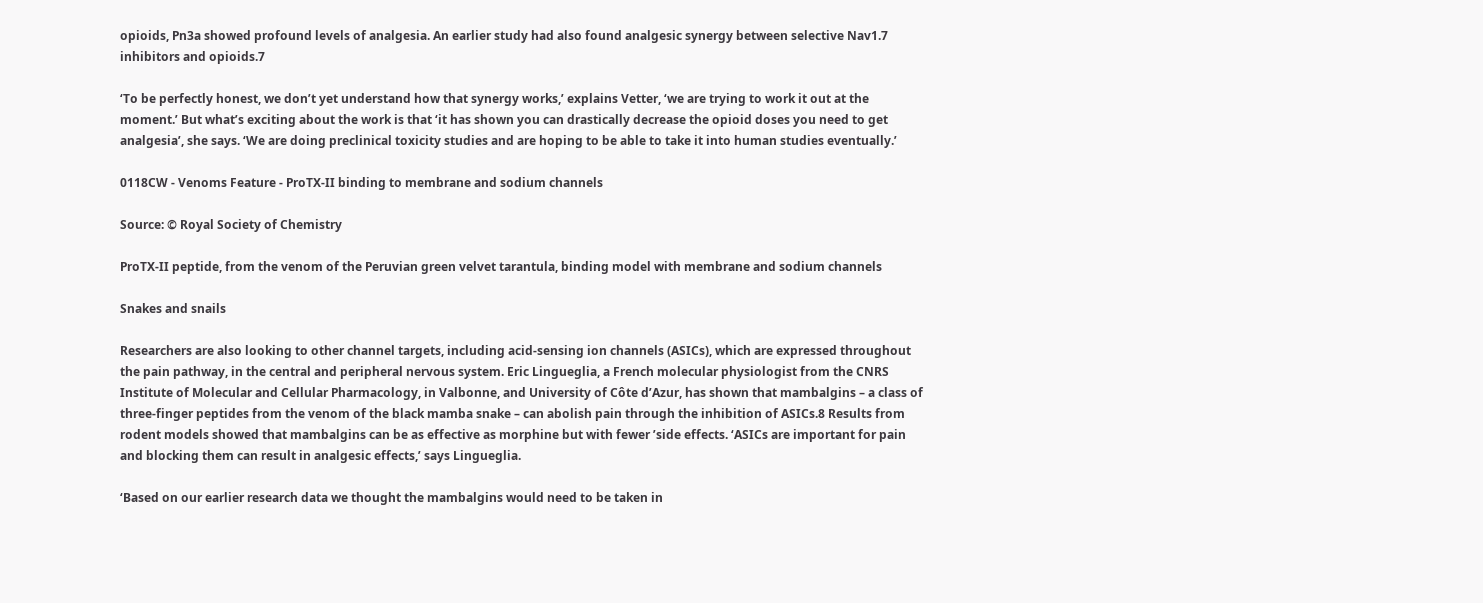opioids, Pn3a showed profound levels of analgesia. An earlier study had also found analgesic synergy between selective Nav1.7 inhibitors and opioids.7

‘To be perfectly honest, we don’t yet understand how that synergy works,’ explains Vetter, ‘we are trying to work it out at the moment.’ But what’s exciting about the work is that ‘it has shown you can drastically decrease the opioid doses you need to get analgesia’, she says. ‘We are doing preclinical toxicity studies and are hoping to be able to take it into human studies eventually.’

0118CW - Venoms Feature - ProTX-II binding to membrane and sodium channels

Source: © Royal Society of Chemistry

ProTX-II peptide, from the venom of the Peruvian green velvet tarantula, binding model with membrane and sodium channels

Snakes and snails

Researchers are also looking to other channel targets, including acid-sensing ion channels (ASICs), which are expressed throughout the pain pathway, in the central and peripheral nervous system. Eric Lingueglia, a French molecular physiologist from the CNRS Institute of Molecular and Cellular Pharmacology, in Valbonne, and University of Côte d’Azur, has shown that mambalgins – a class of three-finger peptides from the venom of the black mamba snake – can abolish pain through the inhibition of ASICs.8 Results from rodent models showed that mambalgins can be as effective as morphine but with fewer ’side effects. ‘ASICs are important for pain and blocking them can result in analgesic effects,’ says Lingueglia.

‘Based on our earlier research data we thought the mambalgins would need to be taken in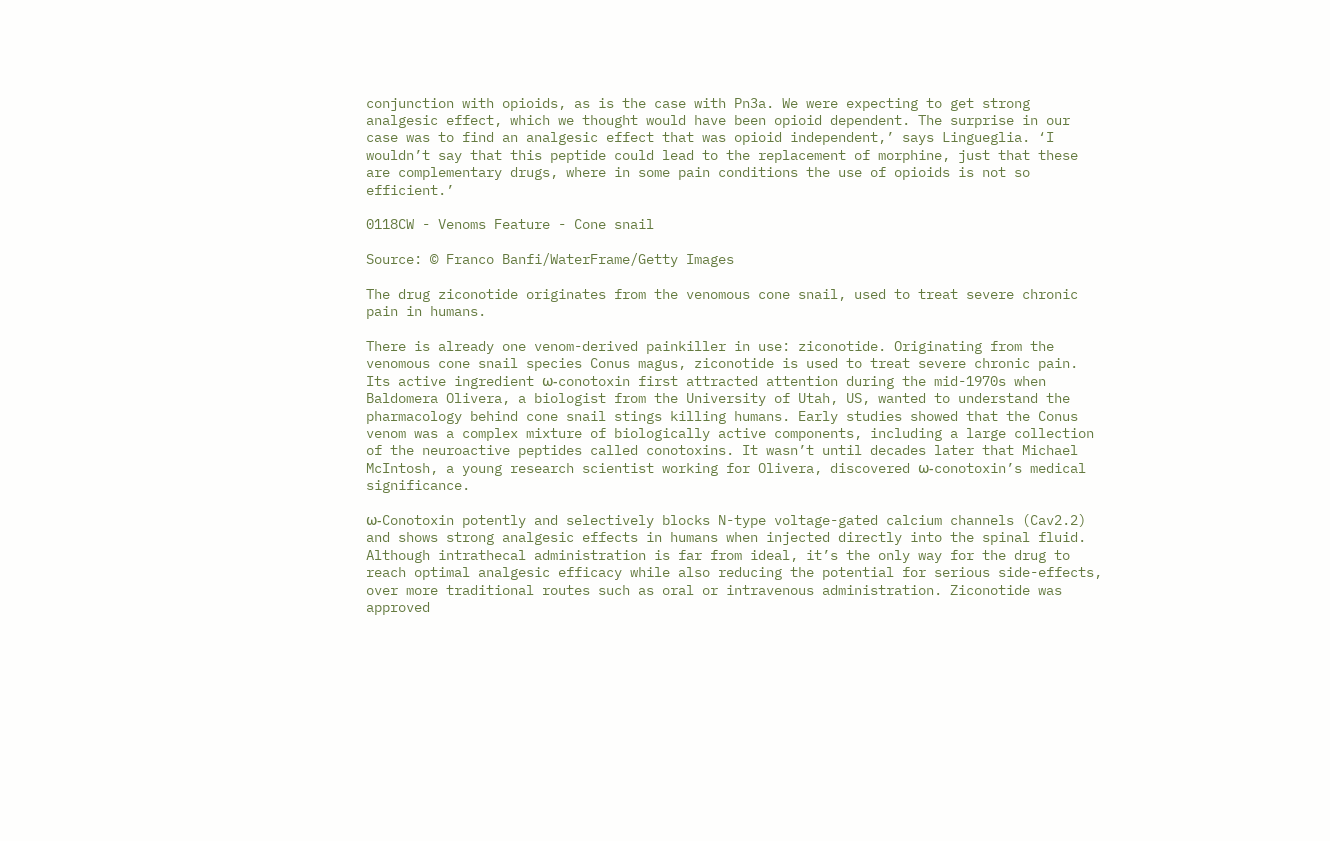conjunction with opioids, as is the case with Pn3a. We were expecting to get strong analgesic effect, which we thought would have been opioid dependent. The surprise in our case was to find an analgesic effect that was opioid independent,’ says Lingueglia. ‘I wouldn’t say that this peptide could lead to the replacement of morphine, just that these are complementary drugs, where in some pain conditions the use of opioids is not so efficient.’

0118CW - Venoms Feature - Cone snail

Source: © Franco Banfi/WaterFrame/Getty Images

The drug ziconotide originates from the venomous cone snail, used to treat severe chronic pain in humans.

There is already one venom-derived painkiller in use: ziconotide. Originating from the venomous cone snail species Conus magus, ziconotide is used to treat severe chronic pain. Its active ingredient ω-conotoxin first attracted attention during the mid-1970s when Baldomera Olivera, a biologist from the University of Utah, US, wanted to understand the pharmacology behind cone snail stings killing humans. Early studies showed that the Conus venom was a complex mixture of biologically active components, including a large collection of the neuroactive peptides called conotoxins. It wasn’t until decades later that Michael McIntosh, a young research scientist working for Olivera, discovered ω-conotoxin’s medical significance.

ω-Conotoxin potently and selectively blocks N-type voltage-gated calcium channels (Cav2.2) and shows strong analgesic effects in humans when injected directly into the spinal fluid. Although intrathecal administration is far from ideal, it’s the only way for the drug to reach optimal analgesic efficacy while also reducing the potential for serious side-effects, over more traditional routes such as oral or intravenous administration. Ziconotide was approved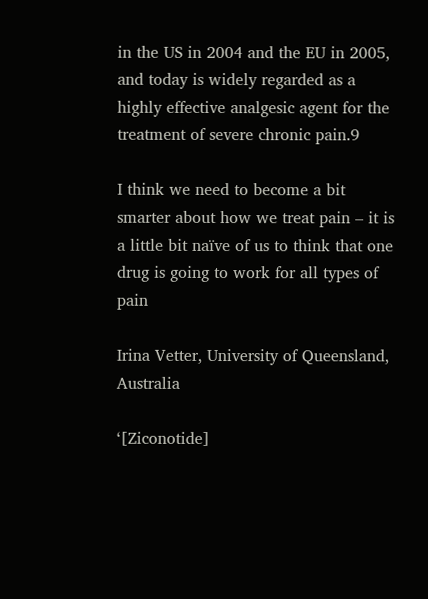in the US in 2004 and the EU in 2005, and today is widely regarded as a highly effective analgesic agent for the treatment of severe chronic pain.9

I think we need to become a bit smarter about how we treat pain – it is a little bit naïve of us to think that one drug is going to work for all types of pain

Irina Vetter, University of Queensland, Australia

‘[Ziconotide]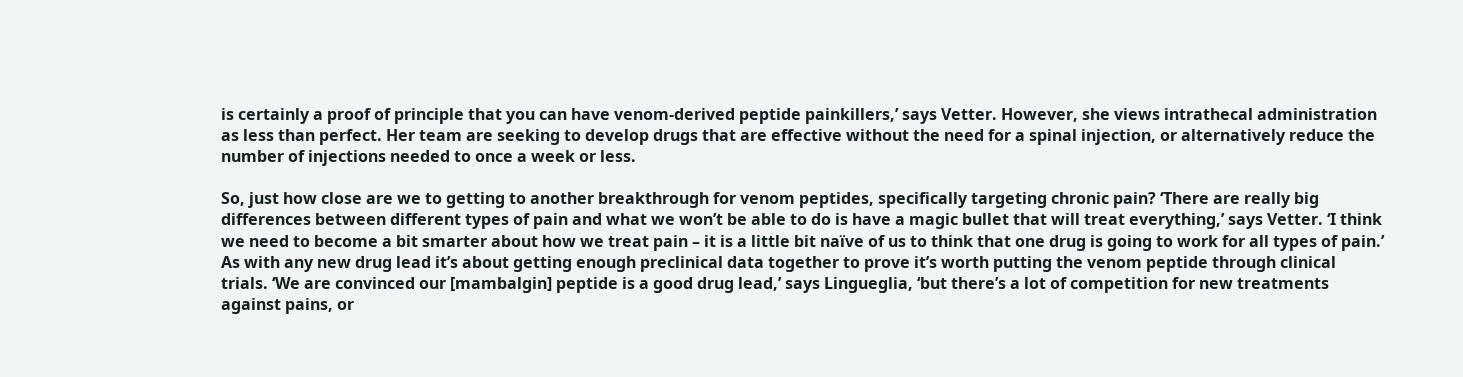is certainly a proof of principle that you can have venom-derived peptide painkillers,’ says Vetter. However, she views intrathecal administration as less than perfect. Her team are seeking to develop drugs that are effective without the need for a spinal injection, or alternatively reduce the number of injections needed to once a week or less.

So, just how close are we to getting to another breakthrough for venom peptides, specifically targeting chronic pain? ‘There are really big differences between different types of pain and what we won’t be able to do is have a magic bullet that will treat everything,’ says Vetter. ‘I think we need to become a bit smarter about how we treat pain – it is a little bit naïve of us to think that one drug is going to work for all types of pain.’ As with any new drug lead it’s about getting enough preclinical data together to prove it’s worth putting the venom peptide through clinical trials. ‘We are convinced our [mambalgin] peptide is a good drug lead,’ says Lingueglia, ‘but there’s a lot of competition for new treatments against pains, or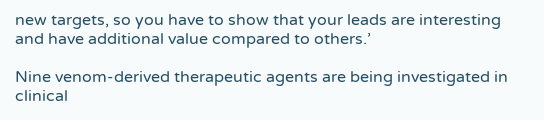new targets, so you have to show that your leads are interesting and have additional value compared to others.’

Nine venom-derived therapeutic agents are being investigated in clinical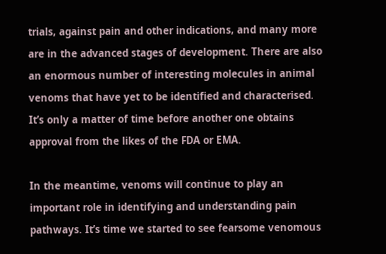trials, against pain and other indications, and many more are in the advanced stages of development. There are also an enormous number of interesting molecules in animal venoms that have yet to be identified and characterised. It’s only a matter of time before another one obtains approval from the likes of the FDA or EMA.

In the meantime, venoms will continue to play an important role in identifying and understanding pain pathways. It’s time we started to see fearsome venomous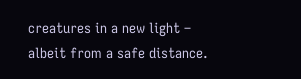creatures in a new light – albeit from a safe distance.